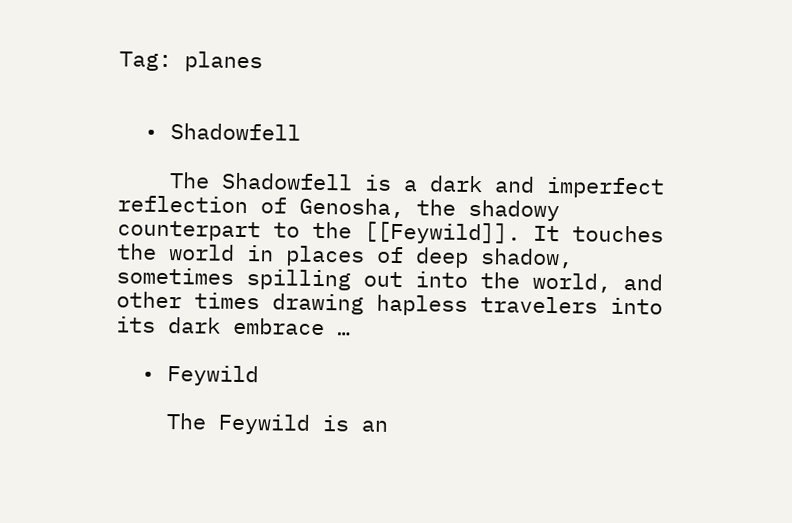Tag: planes


  • Shadowfell

    The Shadowfell is a dark and imperfect reflection of Genosha, the shadowy counterpart to the [[Feywild]]. It touches the world in places of deep shadow, sometimes spilling out into the world, and other times drawing hapless travelers into its dark embrace …

  • Feywild

    The Feywild is an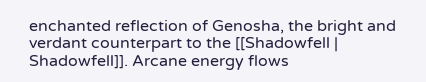enchanted reflection of Genosha, the bright and verdant counterpart to the [[Shadowfell | Shadowfell]]. Arcane energy flows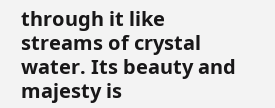through it like streams of crystal water. Its beauty and majesty is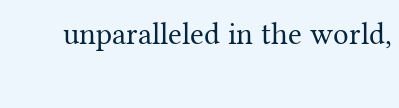unparalleled in the world,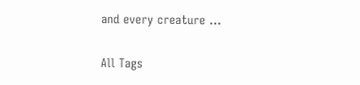and every creature …

All Tags